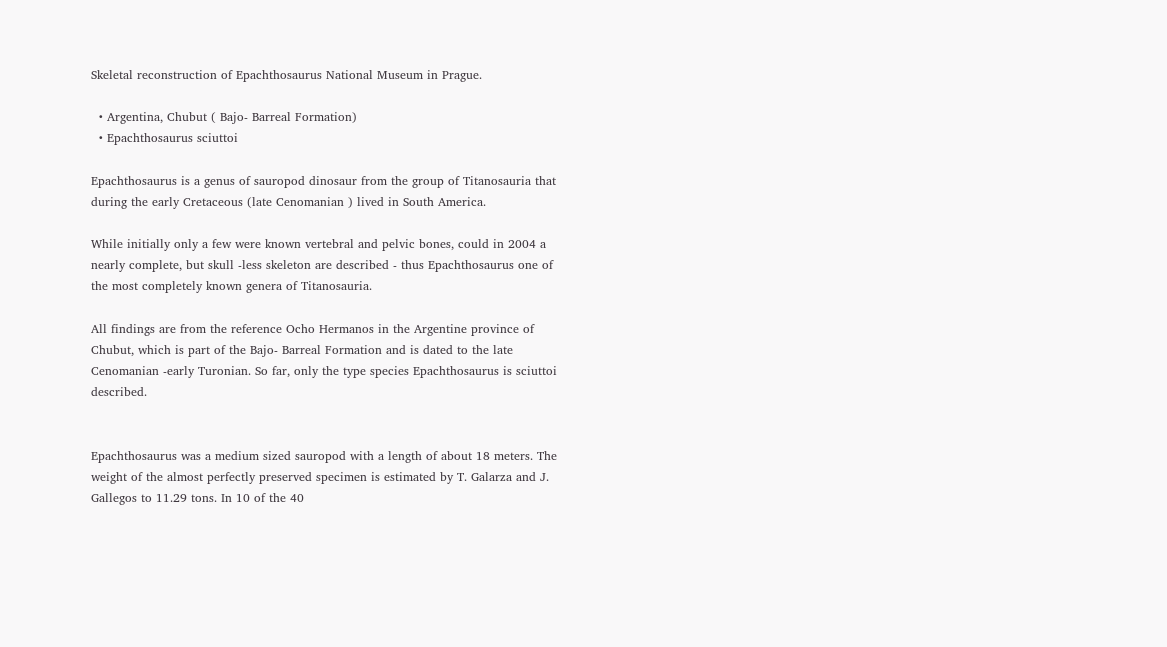Skeletal reconstruction of Epachthosaurus National Museum in Prague.

  • Argentina, Chubut ( Bajo- Barreal Formation)
  • Epachthosaurus sciuttoi

Epachthosaurus is a genus of sauropod dinosaur from the group of Titanosauria that during the early Cretaceous (late Cenomanian ) lived in South America.

While initially only a few were known vertebral and pelvic bones, could in 2004 a nearly complete, but skull -less skeleton are described - thus Epachthosaurus one of the most completely known genera of Titanosauria.

All findings are from the reference Ocho Hermanos in the Argentine province of Chubut, which is part of the Bajo- Barreal Formation and is dated to the late Cenomanian -early Turonian. So far, only the type species Epachthosaurus is sciuttoi described.


Epachthosaurus was a medium sized sauropod with a length of about 18 meters. The weight of the almost perfectly preserved specimen is estimated by T. Galarza and J. Gallegos to 11.29 tons. In 10 of the 40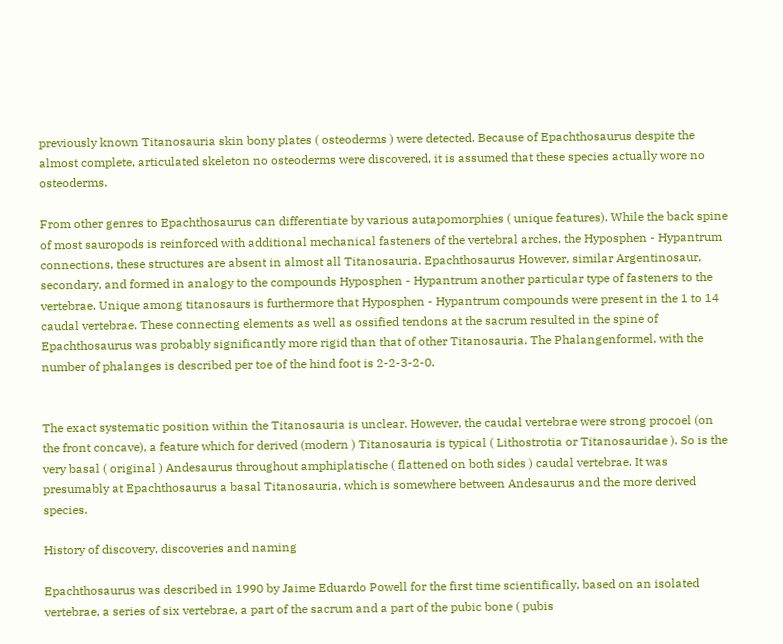previously known Titanosauria skin bony plates ( osteoderms ) were detected. Because of Epachthosaurus despite the almost complete, articulated skeleton no osteoderms were discovered, it is assumed that these species actually wore no osteoderms.

From other genres to Epachthosaurus can differentiate by various autapomorphies ( unique features). While the back spine of most sauropods is reinforced with additional mechanical fasteners of the vertebral arches, the Hyposphen - Hypantrum connections, these structures are absent in almost all Titanosauria. Epachthosaurus However, similar Argentinosaur, secondary, and formed in analogy to the compounds Hyposphen - Hypantrum another particular type of fasteners to the vertebrae. Unique among titanosaurs is furthermore that Hyposphen - Hypantrum compounds were present in the 1 to 14 caudal vertebrae. These connecting elements as well as ossified tendons at the sacrum resulted in the spine of Epachthosaurus was probably significantly more rigid than that of other Titanosauria. The Phalangenformel, with the number of phalanges is described per toe of the hind foot is 2-2-3-2-0.


The exact systematic position within the Titanosauria is unclear. However, the caudal vertebrae were strong procoel (on the front concave), a feature which for derived (modern ) Titanosauria is typical ( Lithostrotia or Titanosauridae ). So is the very basal ( original ) Andesaurus throughout amphiplatische ( flattened on both sides ) caudal vertebrae. It was presumably at Epachthosaurus a basal Titanosauria, which is somewhere between Andesaurus and the more derived species.

History of discovery, discoveries and naming

Epachthosaurus was described in 1990 by Jaime Eduardo Powell for the first time scientifically, based on an isolated vertebrae, a series of six vertebrae, a part of the sacrum and a part of the pubic bone ( pubis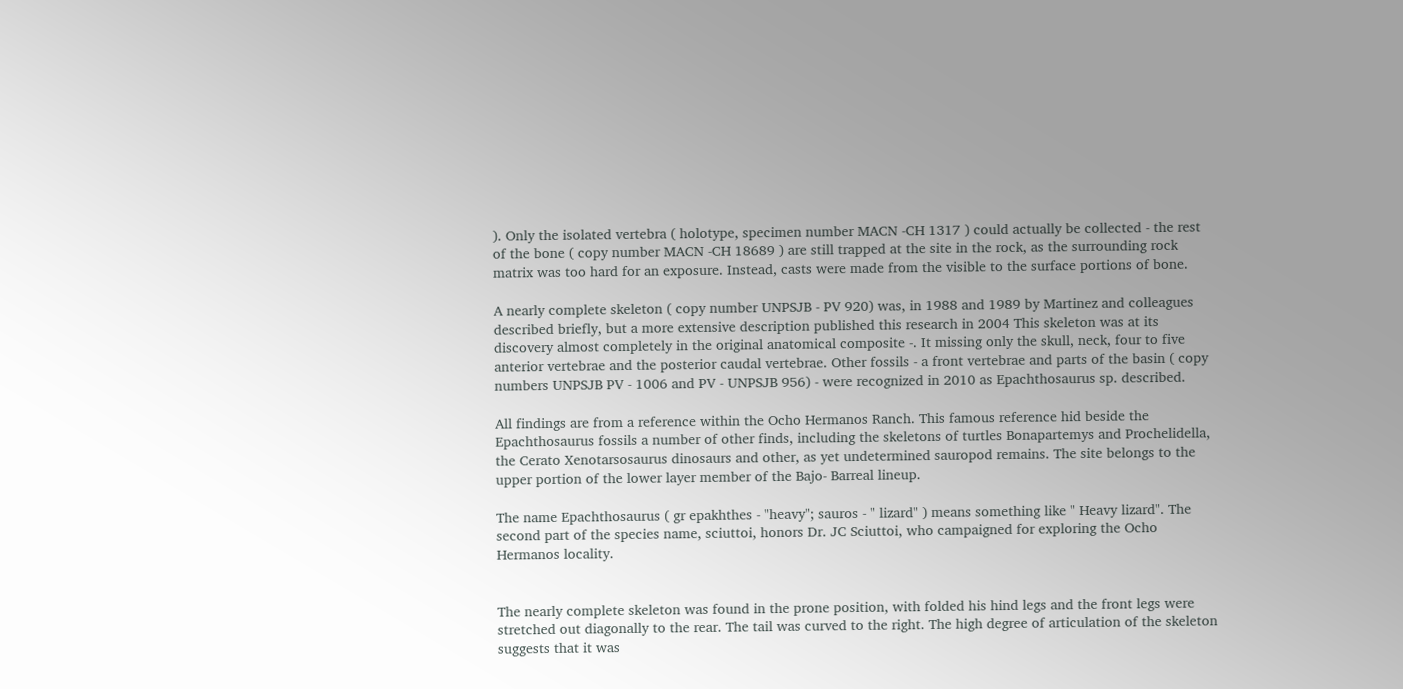). Only the isolated vertebra ( holotype, specimen number MACN -CH 1317 ) could actually be collected - the rest of the bone ( copy number MACN -CH 18689 ) are still trapped at the site in the rock, as the surrounding rock matrix was too hard for an exposure. Instead, casts were made from the visible to the surface portions of bone.

A nearly complete skeleton ( copy number UNPSJB - PV 920) was, in 1988 and 1989 by Martinez and colleagues described briefly, but a more extensive description published this research in 2004 This skeleton was at its discovery almost completely in the original anatomical composite -. It missing only the skull, neck, four to five anterior vertebrae and the posterior caudal vertebrae. Other fossils - a front vertebrae and parts of the basin ( copy numbers UNPSJB PV - 1006 and PV - UNPSJB 956) - were recognized in 2010 as Epachthosaurus sp. described.

All findings are from a reference within the Ocho Hermanos Ranch. This famous reference hid beside the Epachthosaurus fossils a number of other finds, including the skeletons of turtles Bonapartemys and Prochelidella, the Cerato Xenotarsosaurus dinosaurs and other, as yet undetermined sauropod remains. The site belongs to the upper portion of the lower layer member of the Bajo- Barreal lineup.

The name Epachthosaurus ( gr epakhthes - "heavy"; sauros - " lizard" ) means something like " Heavy lizard". The second part of the species name, sciuttoi, honors Dr. JC Sciuttoi, who campaigned for exploring the Ocho Hermanos locality.


The nearly complete skeleton was found in the prone position, with folded his hind legs and the front legs were stretched out diagonally to the rear. The tail was curved to the right. The high degree of articulation of the skeleton suggests that it was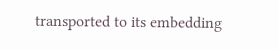transported to its embedding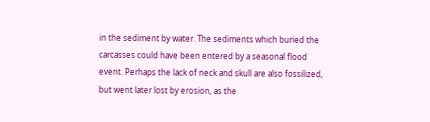in the sediment by water. The sediments which buried the carcasses could have been entered by a seasonal flood event. Perhaps the lack of neck and skull are also fossilized, but went later lost by erosion, as the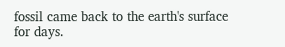fossil came back to the earth's surface for days.